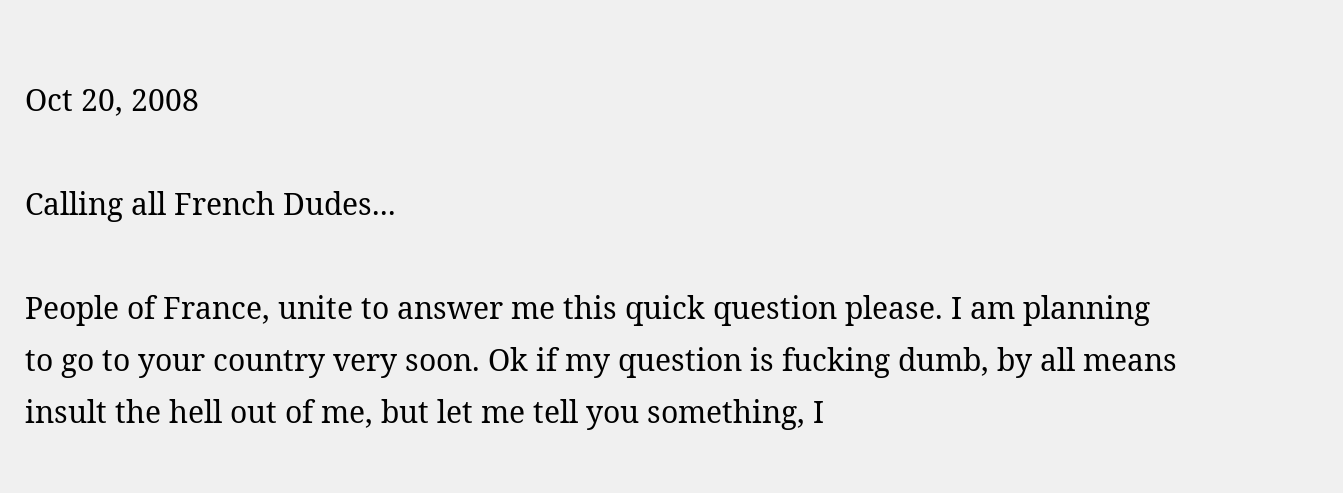Oct 20, 2008

Calling all French Dudes...

People of France, unite to answer me this quick question please. I am planning to go to your country very soon. Ok if my question is fucking dumb, by all means insult the hell out of me, but let me tell you something, I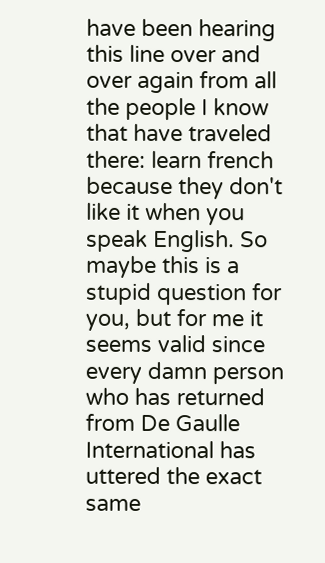have been hearing this line over and over again from all the people I know that have traveled there: learn french because they don't like it when you speak English. So maybe this is a stupid question for you, but for me it seems valid since every damn person who has returned from De Gaulle International has uttered the exact same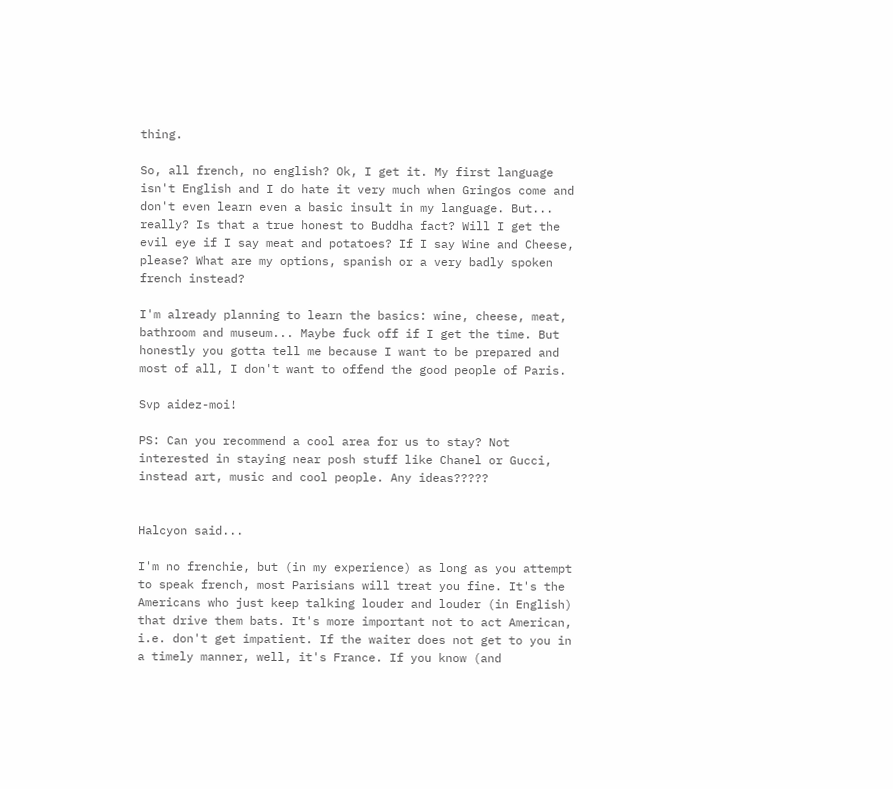thing.

So, all french, no english? Ok, I get it. My first language isn't English and I do hate it very much when Gringos come and don't even learn even a basic insult in my language. But... really? Is that a true honest to Buddha fact? Will I get the evil eye if I say meat and potatoes? If I say Wine and Cheese, please? What are my options, spanish or a very badly spoken french instead?

I'm already planning to learn the basics: wine, cheese, meat, bathroom and museum... Maybe fuck off if I get the time. But honestly you gotta tell me because I want to be prepared and most of all, I don't want to offend the good people of Paris.

Svp aidez-moi!

PS: Can you recommend a cool area for us to stay? Not interested in staying near posh stuff like Chanel or Gucci, instead art, music and cool people. Any ideas?????


Halcyon said...

I'm no frenchie, but (in my experience) as long as you attempt to speak french, most Parisians will treat you fine. It's the Americans who just keep talking louder and louder (in English) that drive them bats. It's more important not to act American, i.e. don't get impatient. If the waiter does not get to you in a timely manner, well, it's France. If you know (and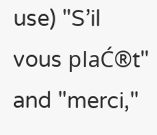use) "S’il vous plaĆ®t" and "merci,"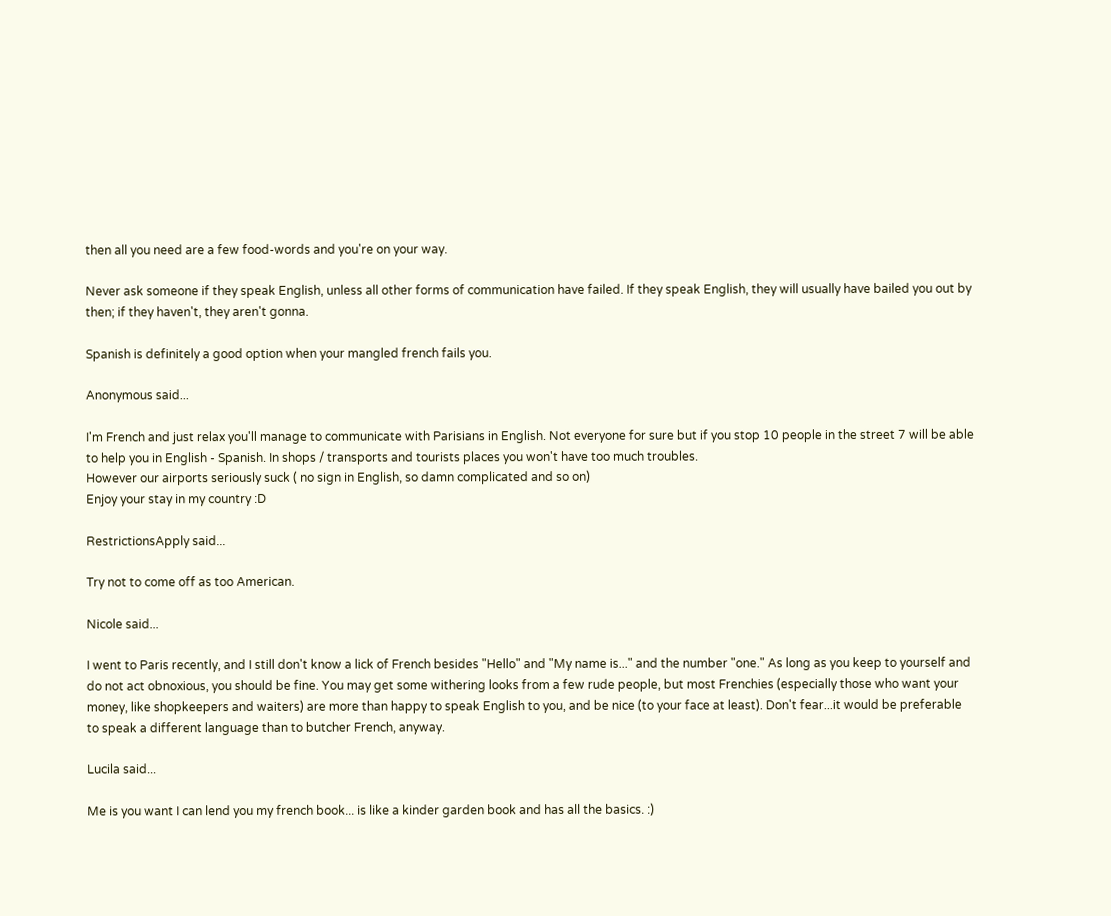then all you need are a few food-words and you're on your way.

Never ask someone if they speak English, unless all other forms of communication have failed. If they speak English, they will usually have bailed you out by then; if they haven't, they aren't gonna.

Spanish is definitely a good option when your mangled french fails you.

Anonymous said...

I'm French and just relax you'll manage to communicate with Parisians in English. Not everyone for sure but if you stop 10 people in the street 7 will be able to help you in English - Spanish. In shops / transports and tourists places you won't have too much troubles.
However our airports seriously suck ( no sign in English, so damn complicated and so on)
Enjoy your stay in my country :D

RestrictionsApply said...

Try not to come off as too American.

Nicole said...

I went to Paris recently, and I still don't know a lick of French besides "Hello" and "My name is..." and the number "one." As long as you keep to yourself and do not act obnoxious, you should be fine. You may get some withering looks from a few rude people, but most Frenchies (especially those who want your money, like shopkeepers and waiters) are more than happy to speak English to you, and be nice (to your face at least). Don't fear...it would be preferable to speak a different language than to butcher French, anyway.

Lucila said...

Me is you want I can lend you my french book... is like a kinder garden book and has all the basics. :)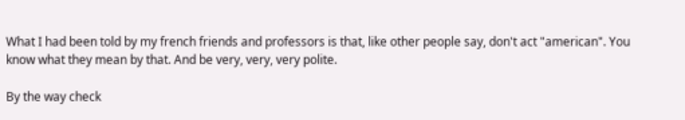What I had been told by my french friends and professors is that, like other people say, don't act "american". You know what they mean by that. And be very, very, very polite.

By the way check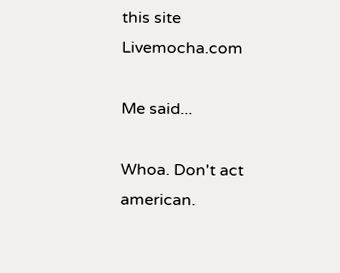this site Livemocha.com

Me said...

Whoa. Don't act american.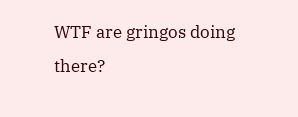WTF are gringos doing there?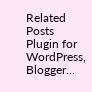Related Posts Plugin for WordPress, Blogger...